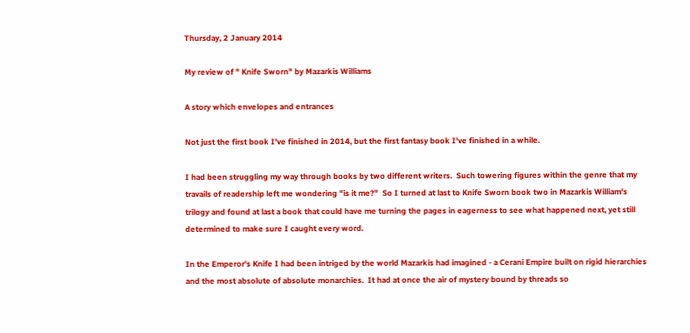Thursday, 2 January 2014

My review of " Knife Sworn" by Mazarkis Williams

A story which envelopes and entrances

Not just the first book I've finished in 2014, but the first fantasy book I've finished in a while.

I had been struggling my way through books by two different writers.  Such towering figures within the genre that my travails of readership left me wondering "is it me?"  So I turned at last to Knife Sworn book two in Mazarkis William's trilogy and found at last a book that could have me turning the pages in eagerness to see what happened next, yet still determined to make sure I caught every word.

In the Emperor's Knife I had been intriged by the world Mazarkis had imagined - a Cerani Empire built on rigid hierarchies and the most absolute of absolute monarchies.  It had at once the air of mystery bound by threads so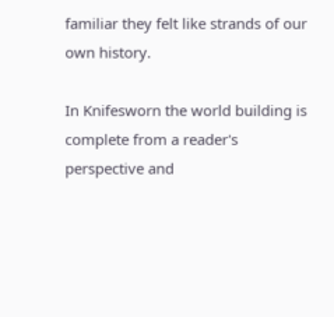familiar they felt like strands of our own history.

In Knifesworn the world building is complete from a reader's perspective and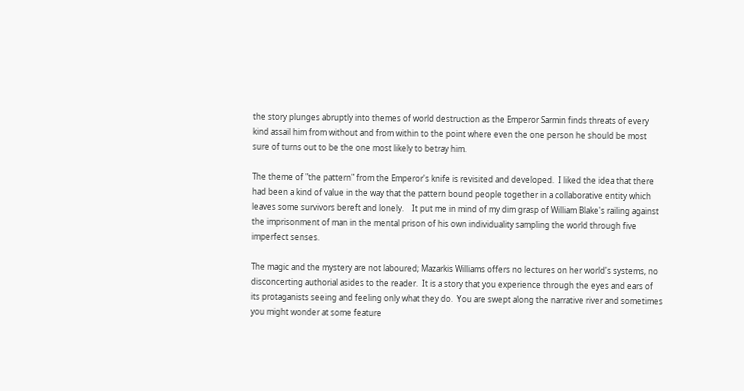the story plunges abruptly into themes of world destruction as the Emperor Sarmin finds threats of every kind assail him from without and from within to the point where even the one person he should be most sure of turns out to be the one most likely to betray him.

The theme of "the pattern" from the Emperor's knife is revisited and developed.  I liked the idea that there had been a kind of value in the way that the pattern bound people together in a collaborative entity which leaves some survivors bereft and lonely.    It put me in mind of my dim grasp of William Blake's railing against the imprisonment of man in the mental prison of his own individuality sampling the world through five imperfect senses.

The magic and the mystery are not laboured; Mazarkis Williams offers no lectures on her world's systems, no disconcerting authorial asides to the reader.  It is a story that you experience through the eyes and ears of its protaganists seeing and feeling only what they do.  You are swept along the narrative river and sometimes you might wonder at some feature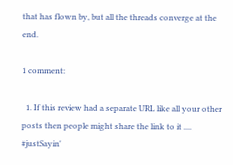that has flown by, but all the threads converge at the end.

1 comment:

  1. If this review had a separate URL like all your other posts then people might share the link to it .... #justSayin'